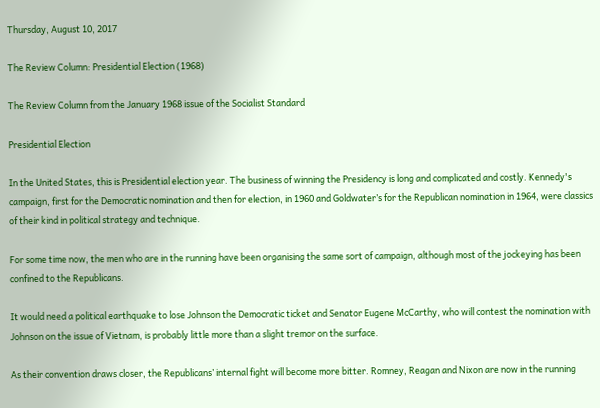Thursday, August 10, 2017

The Review Column: Presidential Election (1968)

The Review Column from the January 1968 issue of the Socialist Standard

Presidential Election

In the United States, this is Presidential election year. The business of winning the Presidency is long and complicated and costly. Kennedy's campaign, first for the Democratic nomination and then for election, in 1960 and Goldwater’s for the Republican nomination in 1964, were classics of their kind in political strategy and technique.

For some time now, the men who are in the running have been organising the same sort of campaign, although most of the jockeying has been confined to the Republicans.

It would need a political earthquake to lose Johnson the Democratic ticket and Senator Eugene McCarthy, who will contest the nomination with Johnson on the issue of Vietnam, is probably little more than a slight tremor on the surface.

As their convention draws closer, the Republicans’ internal fight will become more bitter. Romney, Reagan and Nixon are now in the running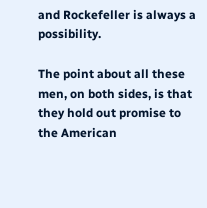and Rockefeller is always a possibility.

The point about all these men, on both sides, is that they hold out promise to the American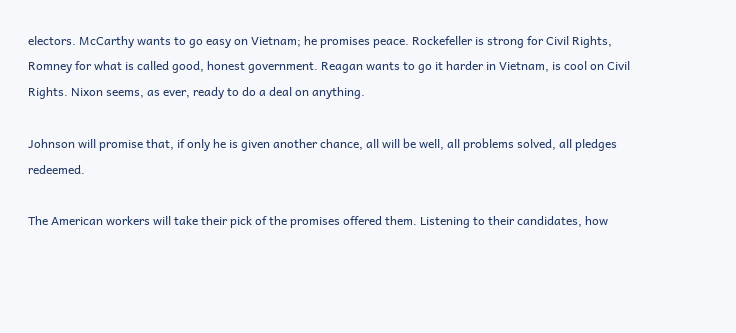electors. McCarthy wants to go easy on Vietnam; he promises peace. Rockefeller is strong for Civil Rights, Romney for what is called good, honest government. Reagan wants to go it harder in Vietnam, is cool on Civil Rights. Nixon seems, as ever, ready to do a deal on anything.

Johnson will promise that, if only he is given another chance, all will be well, all problems solved, all pledges redeemed.

The American workers will take their pick of the promises offered them. Listening to their candidates, how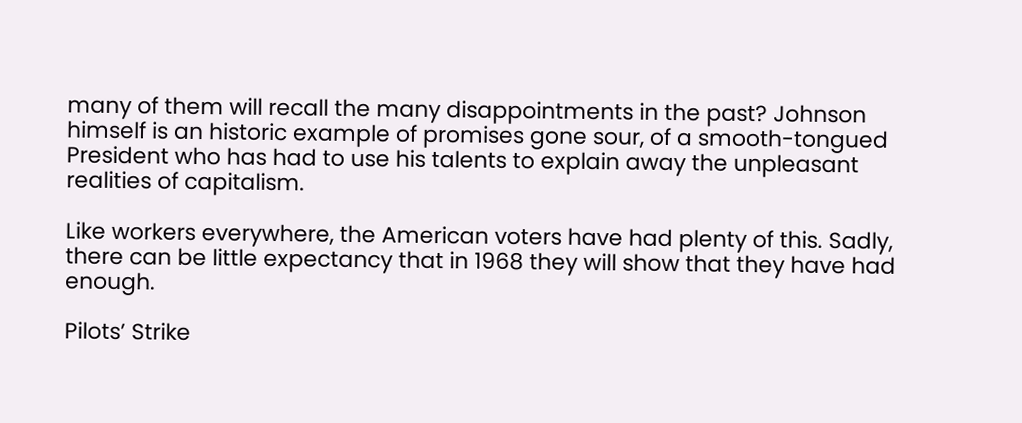many of them will recall the many disappointments in the past? Johnson himself is an historic example of promises gone sour, of a smooth-tongued President who has had to use his talents to explain away the unpleasant realities of capitalism.

Like workers everywhere, the American voters have had plenty of this. Sadly, there can be little expectancy that in 1968 they will show that they have had enough.

Pilots’ Strike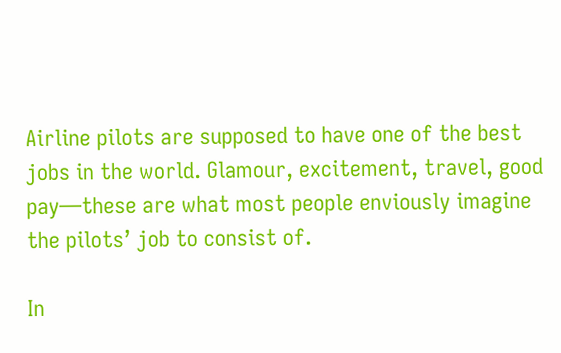Airline pilots are supposed to have one of the best jobs in the world. Glamour, excitement, travel, good pay—these are what most people enviously imagine the pilots’ job to consist of.

In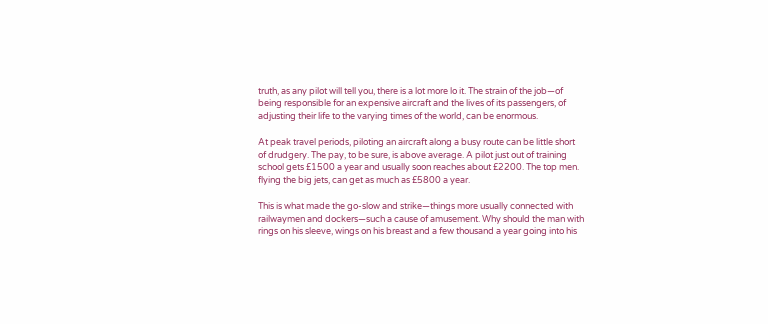truth, as any pilot will tell you, there is a lot more lo it. The strain of the job—of being responsible for an expensive aircraft and the lives of its passengers, of adjusting their life to the varying times of the world, can be enormous.

At peak travel periods, piloting an aircraft along a busy route can be little short of drudgery. The pay, to be sure, is above average. A pilot just out of training school gets £1500 a year and usually soon reaches about £2200. The top men. flying the big jets, can get as much as £5800 a year.

This is what made the go-slow and strike—things more usually connected with railwaymen and dockers—such a cause of amusement. Why should the man with rings on his sleeve, wings on his breast and a few thousand a year going into his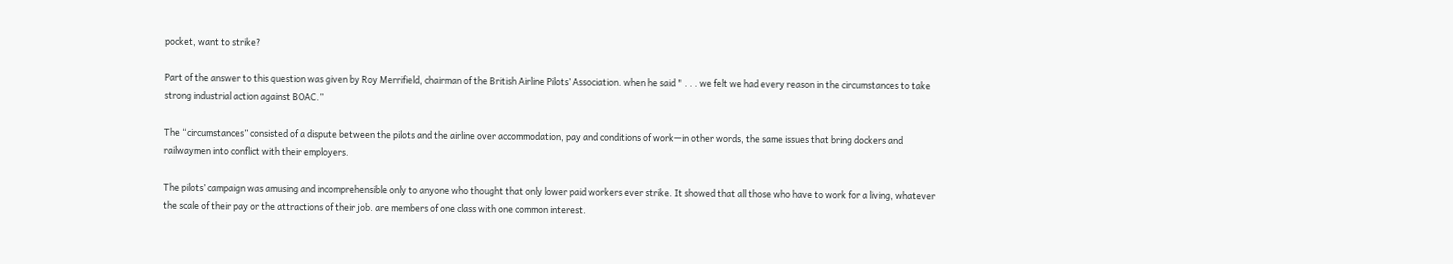pocket, want to strike?

Part of the answer to this question was given by Roy Merrifield, chairman of the British Airline Pilots’ Association. when he said " . . . we felt we had every reason in the circumstances to take strong industrial action against BOAC.”

The “circumstances” consisted of a dispute between the pilots and the airline over accommodation, pay and conditions of work—in other words, the same issues that bring dockers and railwaymen into conflict with their employers.

The pilots’ campaign was amusing and incomprehensible only to anyone who thought that only lower paid workers ever strike. It showed that all those who have to work for a living, whatever the scale of their pay or the attractions of their job. are members of one class with one common interest.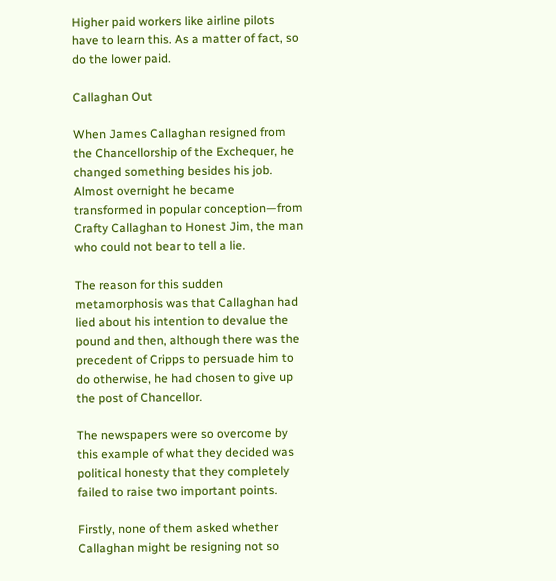Higher paid workers like airline pilots have to learn this. As a matter of fact, so do the lower paid.

Callaghan Out

When James Callaghan resigned from the Chancellorship of the Exchequer, he changed something besides his job. Almost overnight he became transformed in popular conception—from Crafty Callaghan to Honest Jim, the man who could not bear to tell a lie.

The reason for this sudden metamorphosis was that Callaghan had lied about his intention to devalue the pound and then, although there was the precedent of Cripps to persuade him to do otherwise, he had chosen to give up the post of Chancellor.

The newspapers were so overcome by this example of what they decided was political honesty that they completely failed to raise two important points.

Firstly, none of them asked whether Callaghan might be resigning not so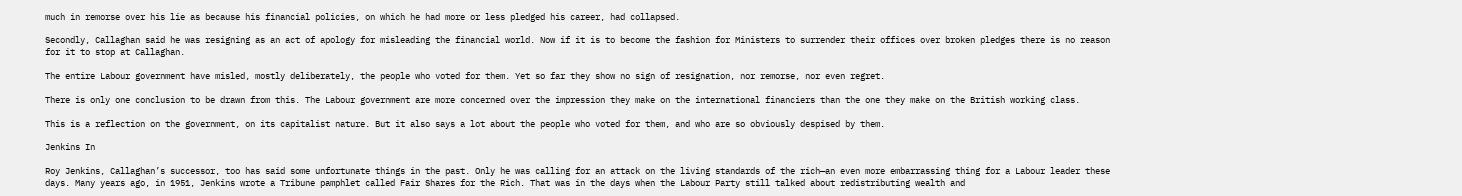much in remorse over his lie as because his financial policies, on which he had more or less pledged his career, had collapsed.

Secondly, Callaghan said he was resigning as an act of apology for misleading the financial world. Now if it is to become the fashion for Ministers to surrender their offices over broken pledges there is no reason for it to stop at Callaghan.

The entire Labour government have misled, mostly deliberately, the people who voted for them. Yet so far they show no sign of resignation, nor remorse, nor even regret.

There is only one conclusion to be drawn from this. The Labour government are more concerned over the impression they make on the international financiers than the one they make on the British working class.

This is a reflection on the government, on its capitalist nature. But it also says a lot about the people who voted for them, and who are so obviously despised by them.

Jenkins In

Roy Jenkins, Callaghan’s successor, too has said some unfortunate things in the past. Only he was calling for an attack on the living standards of the rich—an even more embarrassing thing for a Labour leader these days. Many years ago, in 1951, Jenkins wrote a Tribune pamphlet called Fair Shares for the Rich. That was in the days when the Labour Party still talked about redistributing wealth and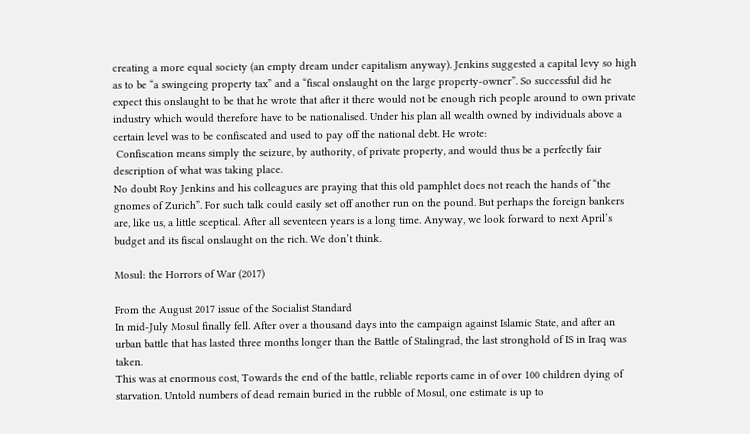creating a more equal society (an empty dream under capitalism anyway). Jenkins suggested a capital levy so high as to be “a swingeing property tax” and a “fiscal onslaught on the large property-owner”. So successful did he expect this onslaught to be that he wrote that after it there would not be enough rich people around to own private industry which would therefore have to be nationalised. Under his plan all wealth owned by individuals above a certain level was to be confiscated and used to pay off the national debt. He wrote:
 Confiscation means simply the seizure, by authority, of private property, and would thus be a perfectly fair description of what was taking place.
No doubt Roy Jenkins and his colleagues are praying that this old pamphlet does not reach the hands of “the gnomes of Zurich”. For such talk could easily set off another run on the pound. But perhaps the foreign bankers are, like us, a little sceptical. After all seventeen years is a long time. Anyway, we look forward to next April’s budget and its fiscal onslaught on the rich. We don’t think.

Mosul: the Horrors of War (2017)

From the August 2017 issue of the Socialist Standard
In mid-July Mosul finally fell. After over a thousand days into the campaign against Islamic State, and after an urban battle that has lasted three months longer than the Battle of Stalingrad, the last stronghold of IS in Iraq was taken.
This was at enormous cost, Towards the end of the battle, reliable reports came in of over 100 children dying of starvation. Untold numbers of dead remain buried in the rubble of Mosul, one estimate is up to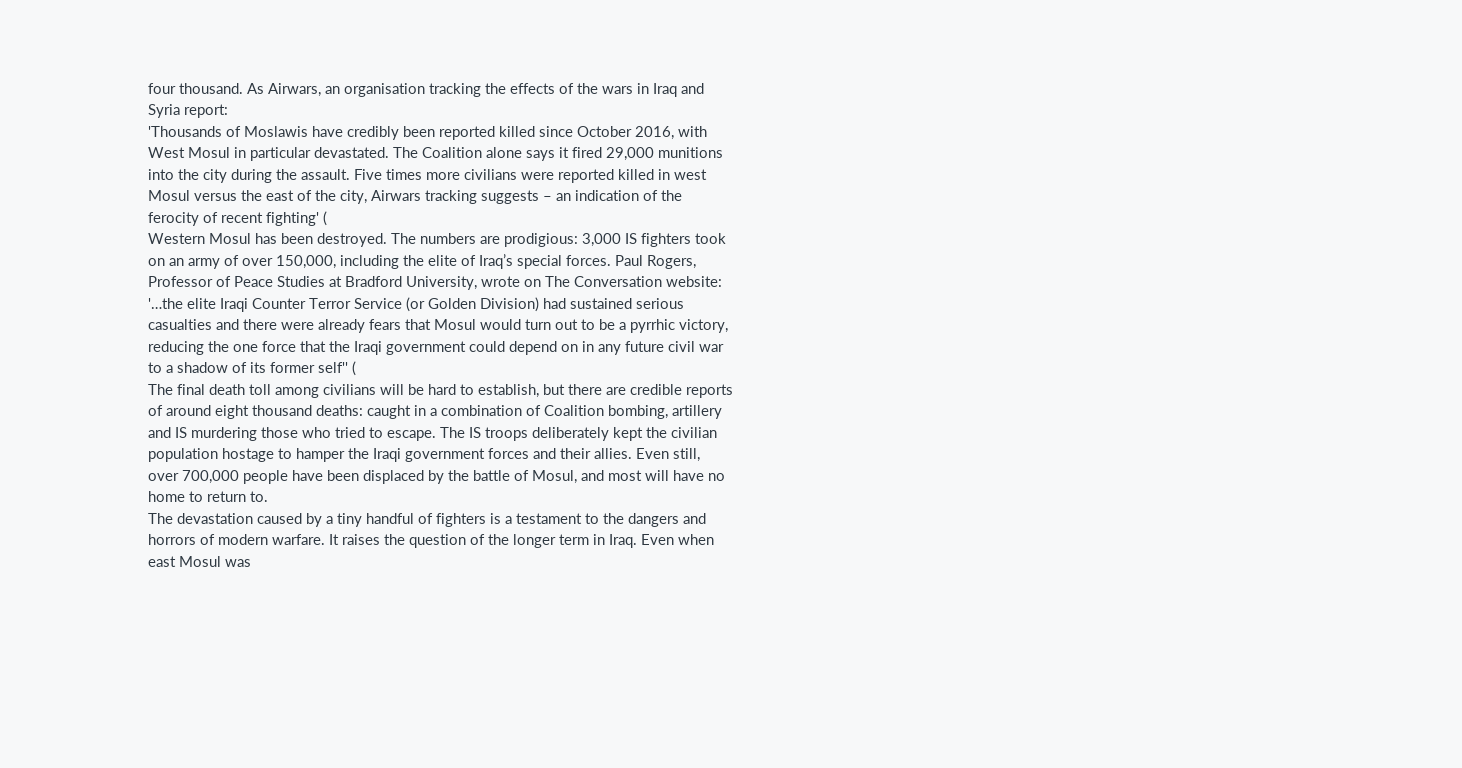four thousand. As Airwars, an organisation tracking the effects of the wars in Iraq and Syria report:
'Thousands of Moslawis have credibly been reported killed since October 2016, with West Mosul in particular devastated. The Coalition alone says it fired 29,000 munitions into the city during the assault. Five times more civilians were reported killed in west Mosul versus the east of the city, Airwars tracking suggests – an indication of the ferocity of recent fighting' (
Western Mosul has been destroyed. The numbers are prodigious: 3,000 IS fighters took on an army of over 150,000, including the elite of Iraq’s special forces. Paul Rogers, Professor of Peace Studies at Bradford University, wrote on The Conversation website:
'…the elite Iraqi Counter Terror Service (or Golden Division) had sustained serious casualties and there were already fears that Mosul would turn out to be a pyrrhic victory, reducing the one force that the Iraqi government could depend on in any future civil war to a shadow of its former self'' (
The final death toll among civilians will be hard to establish, but there are credible reports of around eight thousand deaths: caught in a combination of Coalition bombing, artillery and IS murdering those who tried to escape. The IS troops deliberately kept the civilian population hostage to hamper the Iraqi government forces and their allies. Even still, over 700,000 people have been displaced by the battle of Mosul, and most will have no home to return to.
The devastation caused by a tiny handful of fighters is a testament to the dangers and horrors of modern warfare. It raises the question of the longer term in Iraq. Even when east Mosul was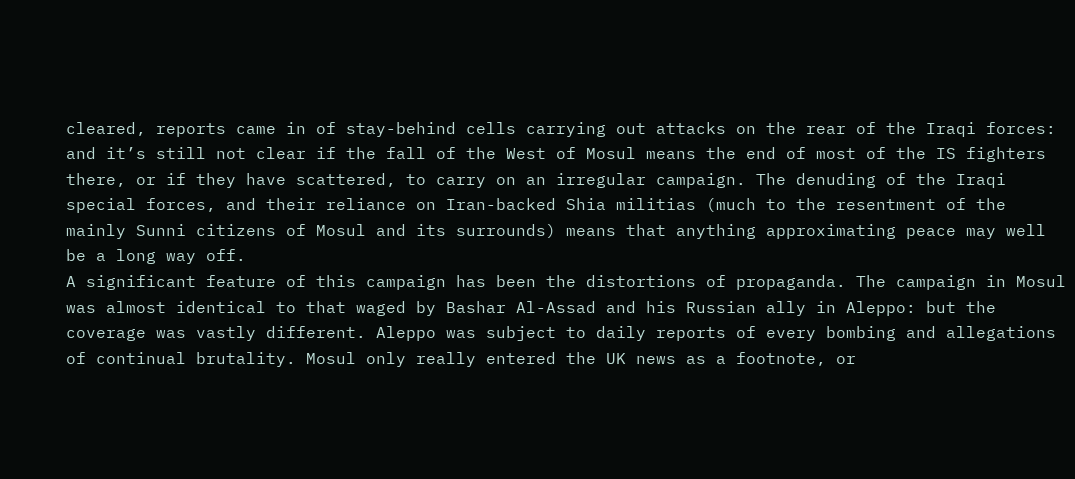cleared, reports came in of stay-behind cells carrying out attacks on the rear of the Iraqi forces: and it’s still not clear if the fall of the West of Mosul means the end of most of the IS fighters there, or if they have scattered, to carry on an irregular campaign. The denuding of the Iraqi special forces, and their reliance on Iran-backed Shia militias (much to the resentment of the mainly Sunni citizens of Mosul and its surrounds) means that anything approximating peace may well be a long way off.
A significant feature of this campaign has been the distortions of propaganda. The campaign in Mosul was almost identical to that waged by Bashar Al-Assad and his Russian ally in Aleppo: but the coverage was vastly different. Aleppo was subject to daily reports of every bombing and allegations of continual brutality. Mosul only really entered the UK news as a footnote, or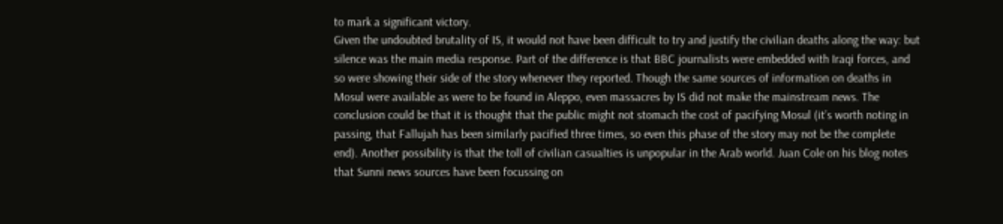to mark a significant victory.
Given the undoubted brutality of IS, it would not have been difficult to try and justify the civilian deaths along the way: but silence was the main media response. Part of the difference is that BBC journalists were embedded with Iraqi forces, and so were showing their side of the story whenever they reported. Though the same sources of information on deaths in Mosul were available as were to be found in Aleppo, even massacres by IS did not make the mainstream news. The conclusion could be that it is thought that the public might not stomach the cost of pacifying Mosul (it’s worth noting in passing, that Fallujah has been similarly pacified three times, so even this phase of the story may not be the complete end). Another possibility is that the toll of civilian casualties is unpopular in the Arab world. Juan Cole on his blog notes that Sunni news sources have been focussing on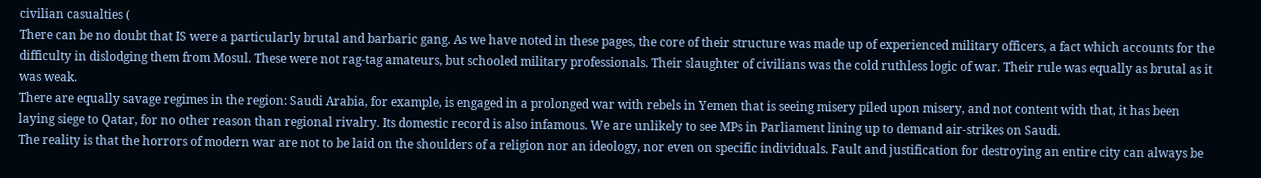civilian casualties (
There can be no doubt that IS were a particularly brutal and barbaric gang. As we have noted in these pages, the core of their structure was made up of experienced military officers, a fact which accounts for the difficulty in dislodging them from Mosul. These were not rag-tag amateurs, but schooled military professionals. Their slaughter of civilians was the cold ruthless logic of war. Their rule was equally as brutal as it was weak.
There are equally savage regimes in the region: Saudi Arabia, for example, is engaged in a prolonged war with rebels in Yemen that is seeing misery piled upon misery, and not content with that, it has been laying siege to Qatar, for no other reason than regional rivalry. Its domestic record is also infamous. We are unlikely to see MPs in Parliament lining up to demand air-strikes on Saudi.
The reality is that the horrors of modern war are not to be laid on the shoulders of a religion nor an ideology, nor even on specific individuals. Fault and justification for destroying an entire city can always be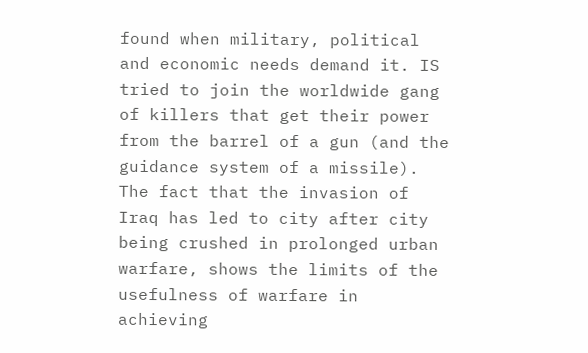found when military, political and economic needs demand it. IS tried to join the worldwide gang of killers that get their power from the barrel of a gun (and the guidance system of a missile).
The fact that the invasion of Iraq has led to city after city being crushed in prolonged urban warfare, shows the limits of the usefulness of warfare in achieving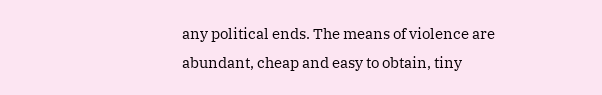any political ends. The means of violence are abundant, cheap and easy to obtain, tiny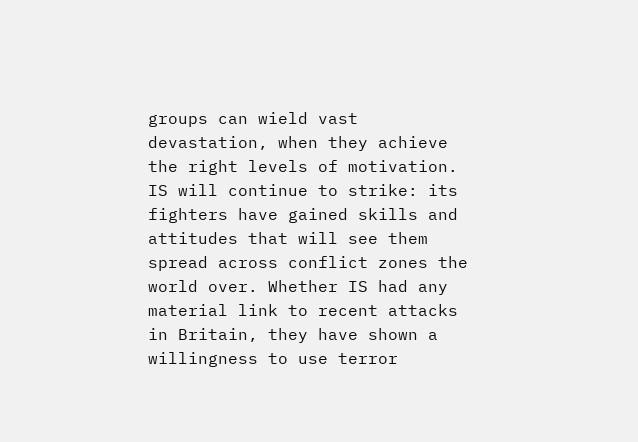groups can wield vast devastation, when they achieve the right levels of motivation. IS will continue to strike: its fighters have gained skills and attitudes that will see them spread across conflict zones the world over. Whether IS had any material link to recent attacks in Britain, they have shown a willingness to use terror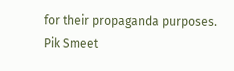for their propaganda purposes.
Pik Smeet